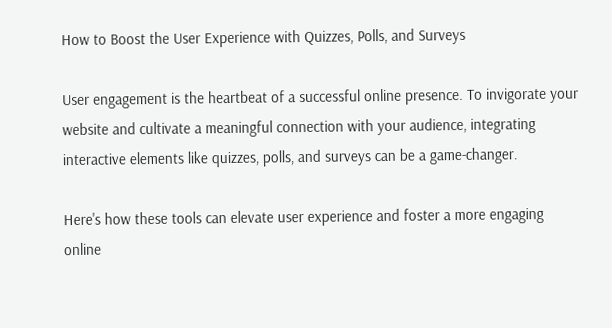How to Boost the User Experience with Quizzes, Polls, and Surveys

User engagement is the heartbeat of a successful online presence. To invigorate your website and cultivate a meaningful connection with your audience, integrating interactive elements like quizzes, polls, and surveys can be a game-changer.

Here's how these tools can elevate user experience and foster a more engaging online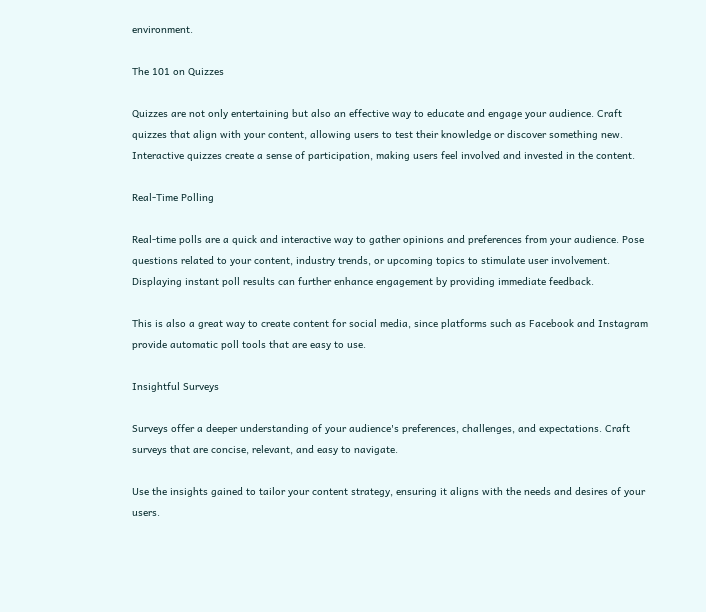environment.

The 101 on Quizzes

Quizzes are not only entertaining but also an effective way to educate and engage your audience. Craft quizzes that align with your content, allowing users to test their knowledge or discover something new. Interactive quizzes create a sense of participation, making users feel involved and invested in the content.

Real-Time Polling

Real-time polls are a quick and interactive way to gather opinions and preferences from your audience. Pose questions related to your content, industry trends, or upcoming topics to stimulate user involvement. Displaying instant poll results can further enhance engagement by providing immediate feedback.

This is also a great way to create content for social media, since platforms such as Facebook and Instagram provide automatic poll tools that are easy to use.

Insightful Surveys

Surveys offer a deeper understanding of your audience's preferences, challenges, and expectations. Craft surveys that are concise, relevant, and easy to navigate.

Use the insights gained to tailor your content strategy, ensuring it aligns with the needs and desires of your users.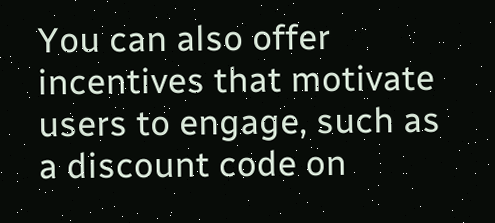You can also offer incentives that motivate users to engage, such as a discount code on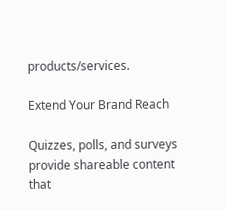products/services.

Extend Your Brand Reach

Quizzes, polls, and surveys provide shareable content that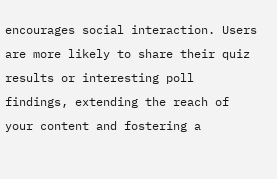encourages social interaction. Users are more likely to share their quiz results or interesting poll findings, extending the reach of your content and fostering a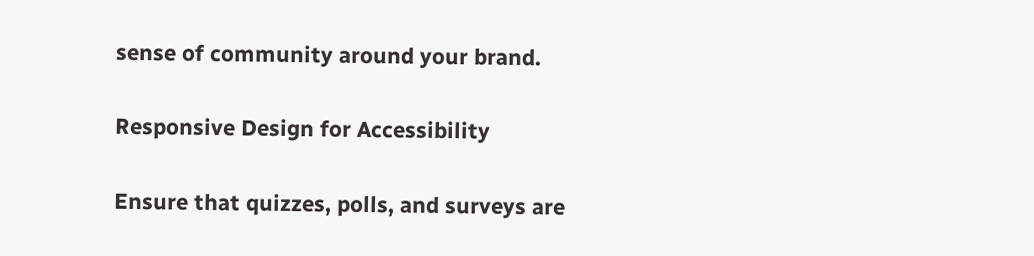sense of community around your brand.

Responsive Design for Accessibility

Ensure that quizzes, polls, and surveys are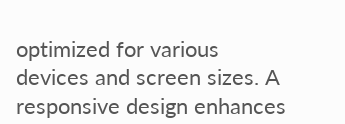optimized for various devices and screen sizes. A responsive design enhances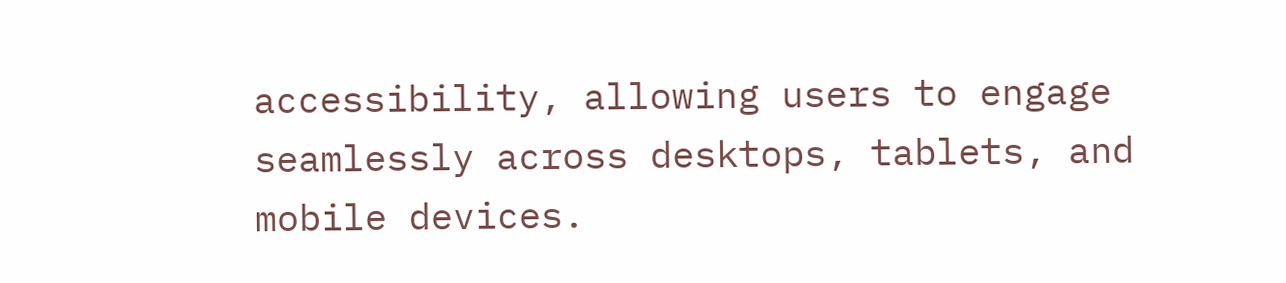accessibility, allowing users to engage seamlessly across desktops, tablets, and mobile devices.